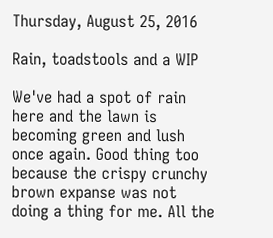Thursday, August 25, 2016

Rain, toadstools and a WIP

We've had a spot of rain here and the lawn is becoming green and lush once again. Good thing too because the crispy crunchy brown expanse was not doing a thing for me. All the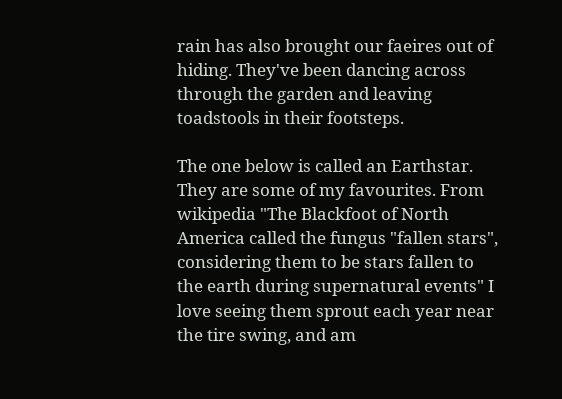rain has also brought our faeires out of hiding. They've been dancing across through the garden and leaving toadstools in their footsteps.

The one below is called an Earthstar. They are some of my favourites. From wikipedia "The Blackfoot of North America called the fungus "fallen stars", considering them to be stars fallen to the earth during supernatural events" I love seeing them sprout each year near the tire swing, and am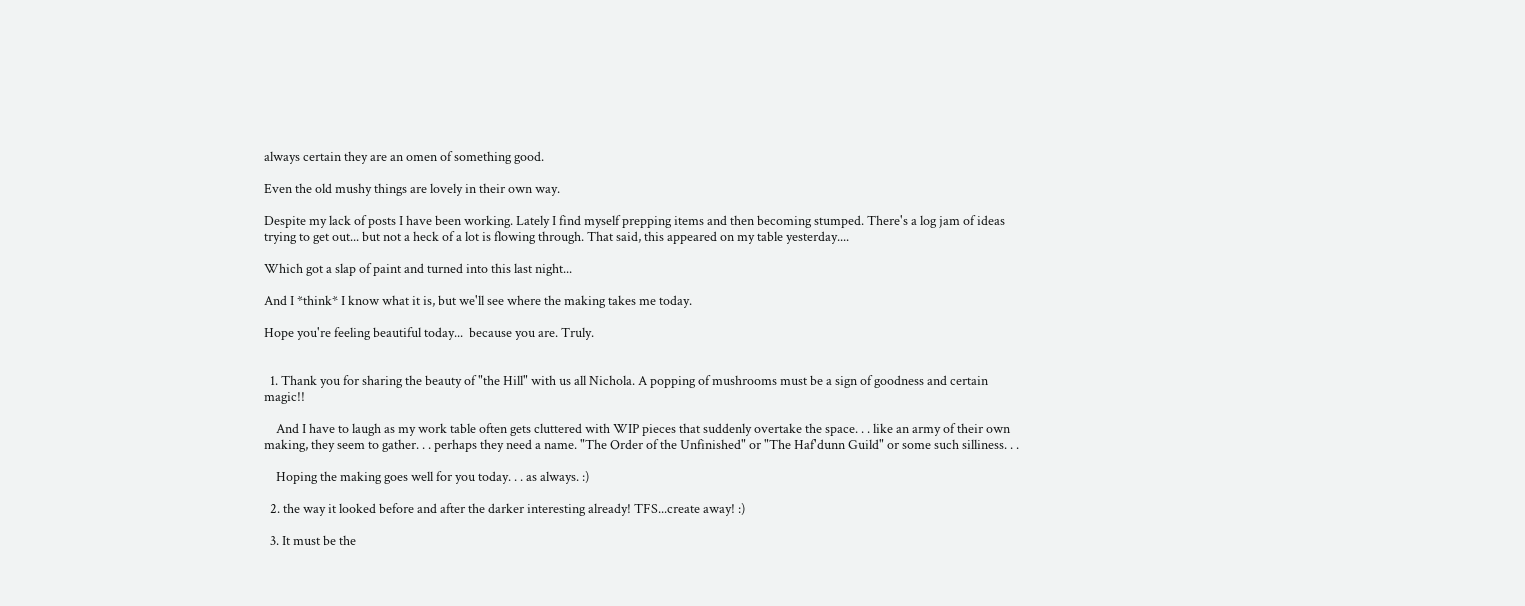always certain they are an omen of something good.

Even the old mushy things are lovely in their own way.

Despite my lack of posts I have been working. Lately I find myself prepping items and then becoming stumped. There's a log jam of ideas trying to get out... but not a heck of a lot is flowing through. That said, this appeared on my table yesterday....

Which got a slap of paint and turned into this last night...

And I *think* I know what it is, but we'll see where the making takes me today.

Hope you're feeling beautiful today...  because you are. Truly.


  1. Thank you for sharing the beauty of "the Hill" with us all Nichola. A popping of mushrooms must be a sign of goodness and certain magic!!

    And I have to laugh as my work table often gets cluttered with WIP pieces that suddenly overtake the space. . . like an army of their own making, they seem to gather. . . perhaps they need a name. "The Order of the Unfinished" or "The Haf'dunn Guild" or some such silliness. . .

    Hoping the making goes well for you today. . . as always. :)

  2. the way it looked before and after the darker interesting already! TFS...create away! :)

  3. It must be the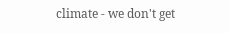climate - we don't get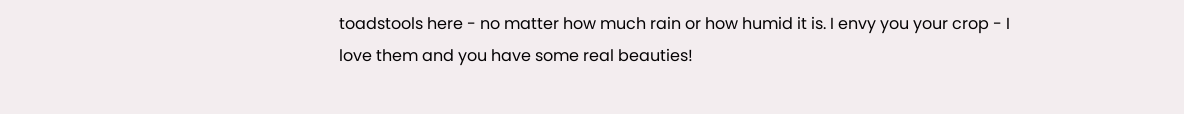toadstools here - no matter how much rain or how humid it is. I envy you your crop - I love them and you have some real beauties!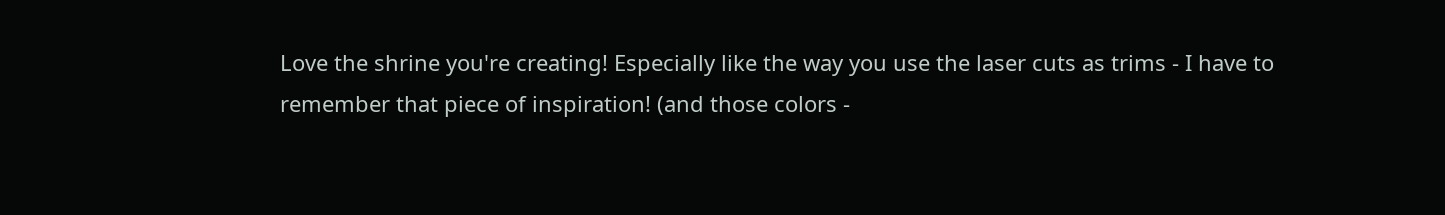Love the shrine you're creating! Especially like the way you use the laser cuts as trims - I have to remember that piece of inspiration! (and those colors -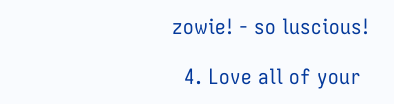zowie! - so luscious!

  4. Love all of your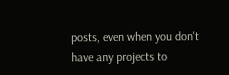posts, even when you don't have any projects to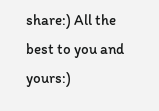share:) All the best to you and yours:)